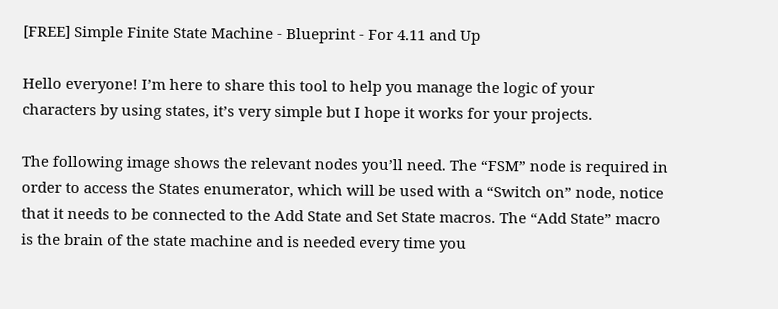[FREE] Simple Finite State Machine - Blueprint - For 4.11 and Up

Hello everyone! I’m here to share this tool to help you manage the logic of your characters by using states, it’s very simple but I hope it works for your projects.

The following image shows the relevant nodes you’ll need. The “FSM” node is required in order to access the States enumerator, which will be used with a “Switch on” node, notice that it needs to be connected to the Add State and Set State macros. The “Add State” macro is the brain of the state machine and is needed every time you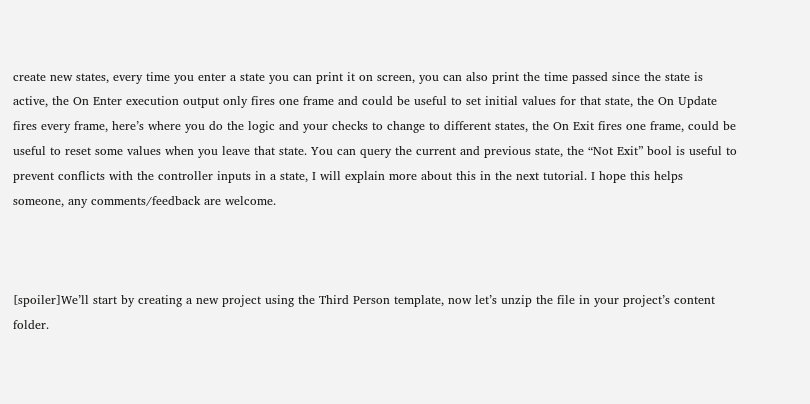create new states, every time you enter a state you can print it on screen, you can also print the time passed since the state is active, the On Enter execution output only fires one frame and could be useful to set initial values for that state, the On Update fires every frame, here’s where you do the logic and your checks to change to different states, the On Exit fires one frame, could be useful to reset some values when you leave that state. You can query the current and previous state, the “Not Exit” bool is useful to prevent conflicts with the controller inputs in a state, I will explain more about this in the next tutorial. I hope this helps someone, any comments/feedback are welcome.



[spoiler]We’ll start by creating a new project using the Third Person template, now let’s unzip the file in your project’s content folder.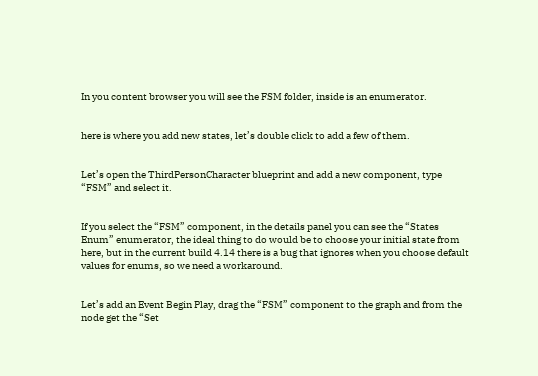In you content browser you will see the FSM folder, inside is an enumerator.


here is where you add new states, let’s double click to add a few of them.


Let’s open the ThirdPersonCharacter blueprint and add a new component, type “FSM” and select it.


If you select the “FSM” component, in the details panel you can see the “States Enum” enumerator, the ideal thing to do would be to choose your initial state from here, but in the current build 4.14 there is a bug that ignores when you choose default values for enums, so we need a workaround.


Let’s add an Event Begin Play, drag the “FSM” component to the graph and from the node get the “Set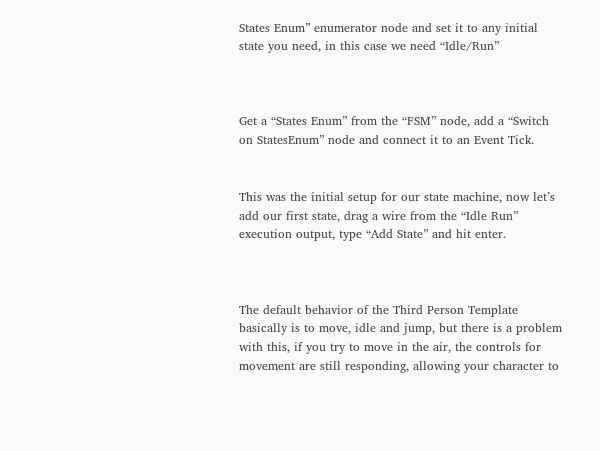States Enum” enumerator node and set it to any initial state you need, in this case we need “Idle/Run”



Get a “States Enum” from the “FSM” node, add a “Switch on StatesEnum” node and connect it to an Event Tick.


This was the initial setup for our state machine, now let’s add our first state, drag a wire from the “Idle Run” execution output, type “Add State” and hit enter.



The default behavior of the Third Person Template basically is to move, idle and jump, but there is a problem with this, if you try to move in the air, the controls for movement are still responding, allowing your character to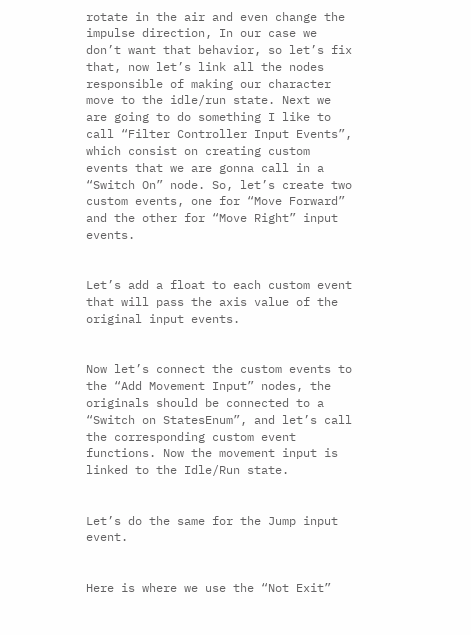rotate in the air and even change the impulse direction, In our case we don’t want that behavior, so let’s fix that, now let’s link all the nodes responsible of making our character move to the idle/run state. Next we are going to do something I like to call “Filter Controller Input Events”, which consist on creating custom events that we are gonna call in a “Switch On” node. So, let’s create two custom events, one for “Move Forward” and the other for “Move Right” input events.


Let’s add a float to each custom event that will pass the axis value of the original input events.


Now let’s connect the custom events to the “Add Movement Input” nodes, the originals should be connected to a “Switch on StatesEnum”, and let’s call the corresponding custom event functions. Now the movement input is linked to the Idle/Run state.


Let’s do the same for the Jump input event.


Here is where we use the “Not Exit”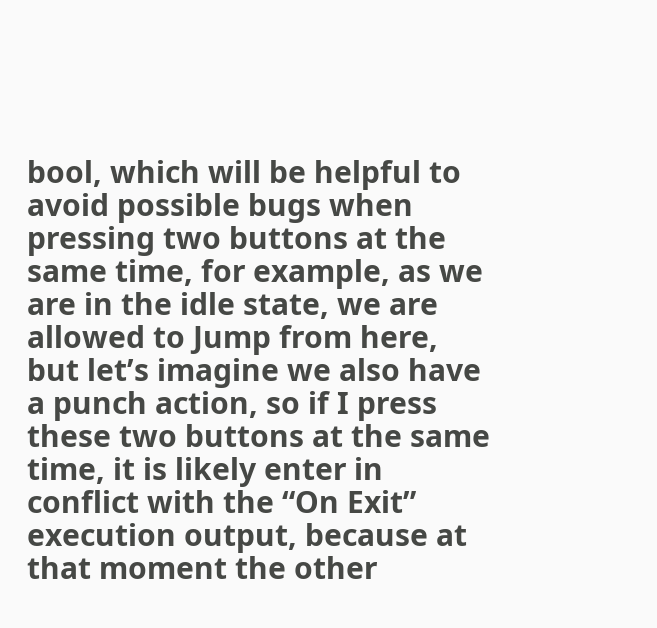bool, which will be helpful to avoid possible bugs when pressing two buttons at the same time, for example, as we are in the idle state, we are allowed to Jump from here, but let’s imagine we also have a punch action, so if I press these two buttons at the same time, it is likely enter in conflict with the “On Exit” execution output, because at that moment the other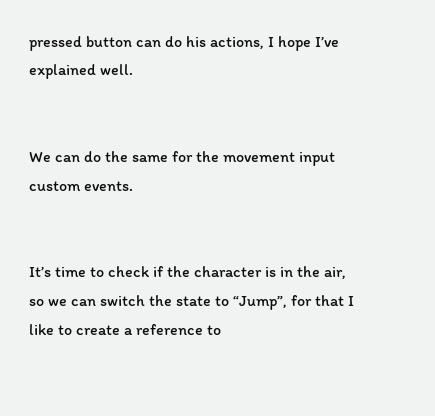pressed button can do his actions, I hope I’ve explained well.


We can do the same for the movement input custom events.


It’s time to check if the character is in the air, so we can switch the state to “Jump”, for that I like to create a reference to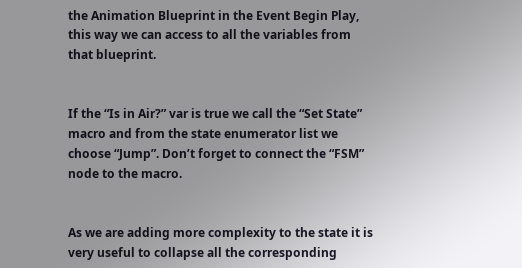the Animation Blueprint in the Event Begin Play, this way we can access to all the variables from that blueprint.


If the “Is in Air?” var is true we call the “Set State” macro and from the state enumerator list we choose “Jump”. Don’t forget to connect the “FSM” node to the macro.


As we are adding more complexity to the state it is very useful to collapse all the corresponding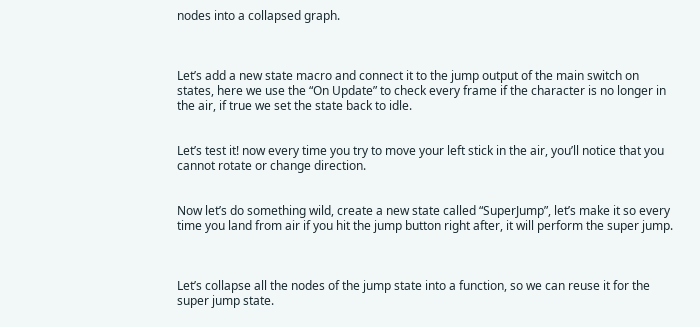nodes into a collapsed graph.



Let’s add a new state macro and connect it to the jump output of the main switch on states, here we use the “On Update” to check every frame if the character is no longer in the air, if true we set the state back to idle.


Let’s test it! now every time you try to move your left stick in the air, you’ll notice that you cannot rotate or change direction.


Now let’s do something wild, create a new state called “SuperJump”, let’s make it so every time you land from air if you hit the jump button right after, it will perform the super jump.



Let’s collapse all the nodes of the jump state into a function, so we can reuse it for the super jump state.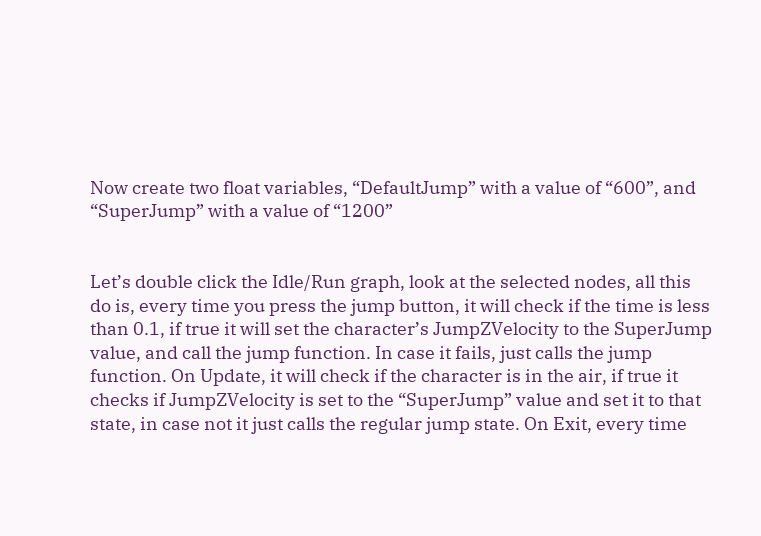Now create two float variables, “DefaultJump” with a value of “600”, and “SuperJump” with a value of “1200”


Let’s double click the Idle/Run graph, look at the selected nodes, all this do is, every time you press the jump button, it will check if the time is less than 0.1, if true it will set the character’s JumpZVelocity to the SuperJump value, and call the jump function. In case it fails, just calls the jump function. On Update, it will check if the character is in the air, if true it checks if JumpZVelocity is set to the “SuperJump” value and set it to that state, in case not it just calls the regular jump state. On Exit, every time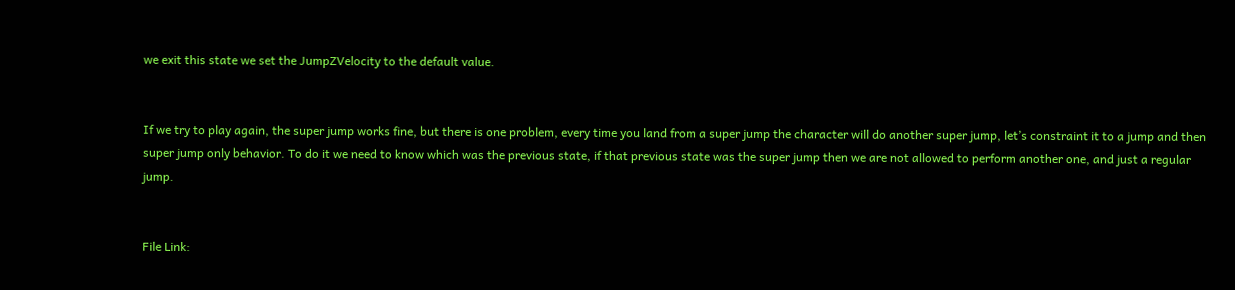we exit this state we set the JumpZVelocity to the default value.


If we try to play again, the super jump works fine, but there is one problem, every time you land from a super jump the character will do another super jump, let’s constraint it to a jump and then super jump only behavior. To do it we need to know which was the previous state, if that previous state was the super jump then we are not allowed to perform another one, and just a regular jump.


File Link: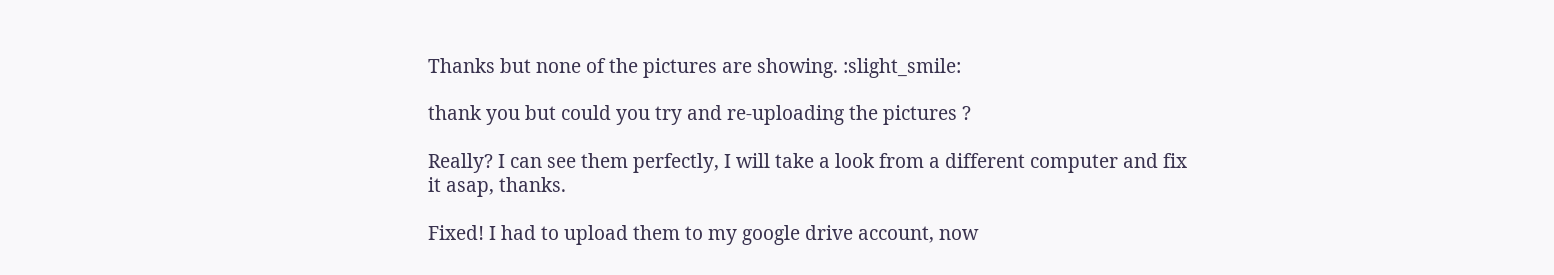Thanks but none of the pictures are showing. :slight_smile:

thank you but could you try and re-uploading the pictures ?

Really? I can see them perfectly, I will take a look from a different computer and fix it asap, thanks.

Fixed! I had to upload them to my google drive account, now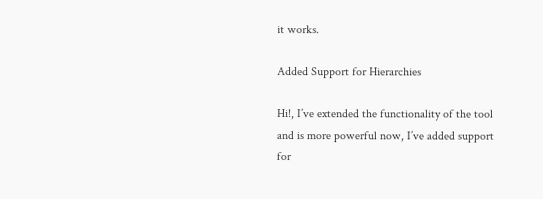it works.

Added Support for Hierarchies

Hi!, I’ve extended the functionality of the tool and is more powerful now, I’ve added support for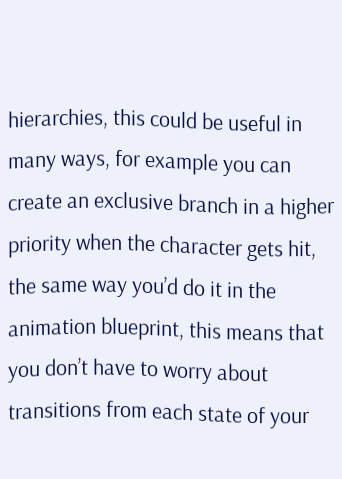hierarchies, this could be useful in many ways, for example you can create an exclusive branch in a higher priority when the character gets hit, the same way you’d do it in the animation blueprint, this means that you don’t have to worry about transitions from each state of your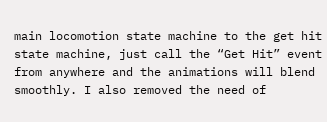main locomotion state machine to the get hit state machine, just call the “Get Hit” event from anywhere and the animations will blend smoothly. I also removed the need of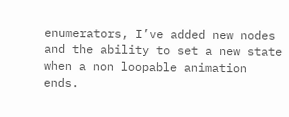enumerators, I’ve added new nodes and the ability to set a new state when a non loopable animation ends.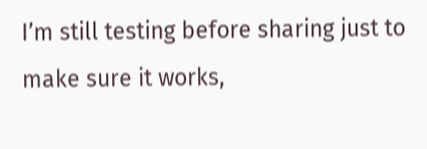I’m still testing before sharing just to make sure it works,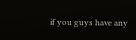if you guys have any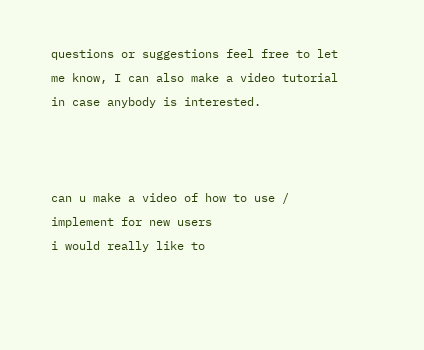questions or suggestions feel free to let me know, I can also make a video tutorial in case anybody is interested.



can u make a video of how to use / implement for new users
i would really like to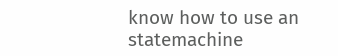know how to use an statemachine